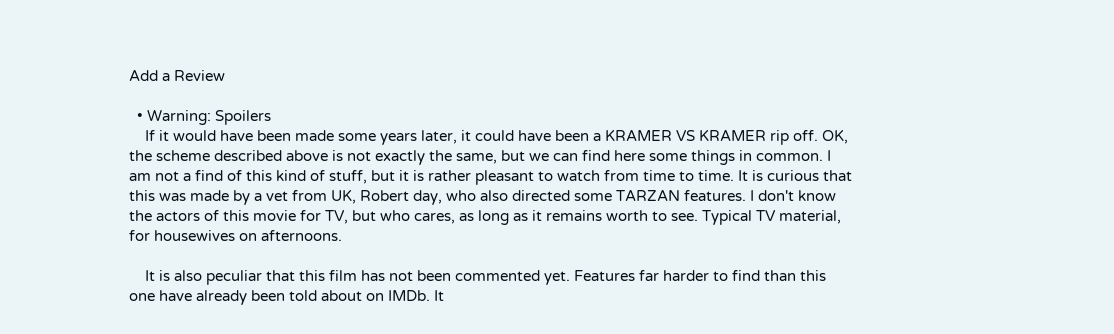Add a Review

  • Warning: Spoilers
    If it would have been made some years later, it could have been a KRAMER VS KRAMER rip off. OK, the scheme described above is not exactly the same, but we can find here some things in common. I am not a find of this kind of stuff, but it is rather pleasant to watch from time to time. It is curious that this was made by a vet from UK, Robert day, who also directed some TARZAN features. I don't know the actors of this movie for TV, but who cares, as long as it remains worth to see. Typical TV material, for housewives on afternoons.

    It is also peculiar that this film has not been commented yet. Features far harder to find than this one have already been told about on IMDb. It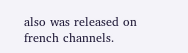also was released on french channels.